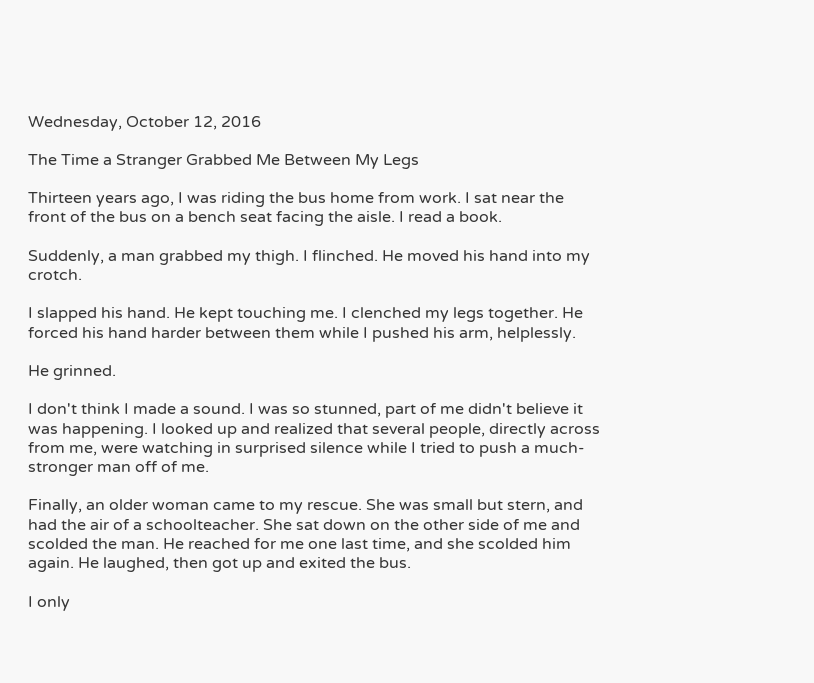Wednesday, October 12, 2016

The Time a Stranger Grabbed Me Between My Legs

Thirteen years ago, I was riding the bus home from work. I sat near the front of the bus on a bench seat facing the aisle. I read a book.

Suddenly, a man grabbed my thigh. I flinched. He moved his hand into my crotch.

I slapped his hand. He kept touching me. I clenched my legs together. He forced his hand harder between them while I pushed his arm, helplessly.

He grinned.

I don't think I made a sound. I was so stunned, part of me didn't believe it was happening. I looked up and realized that several people, directly across from me, were watching in surprised silence while I tried to push a much-stronger man off of me.

Finally, an older woman came to my rescue. She was small but stern, and had the air of a schoolteacher. She sat down on the other side of me and scolded the man. He reached for me one last time, and she scolded him again. He laughed, then got up and exited the bus.

I only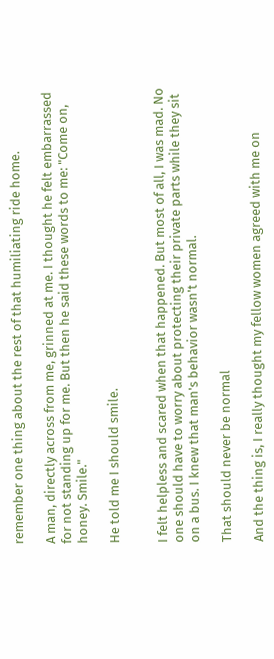remember one thing about the rest of that humiliating ride home.

A man, directly across from me, grinned at me. I thought he felt embarrassed for not standing up for me. But then he said these words to me: "Come on, honey. Smile."

He told me I should smile.


I felt helpless and scared when that happened. But most of all, I was mad. No one should have to worry about protecting their private parts while they sit on a bus. I knew that man's behavior wasn't normal.

That should never be normal

And the thing is, I really thought my fellow women agreed with me on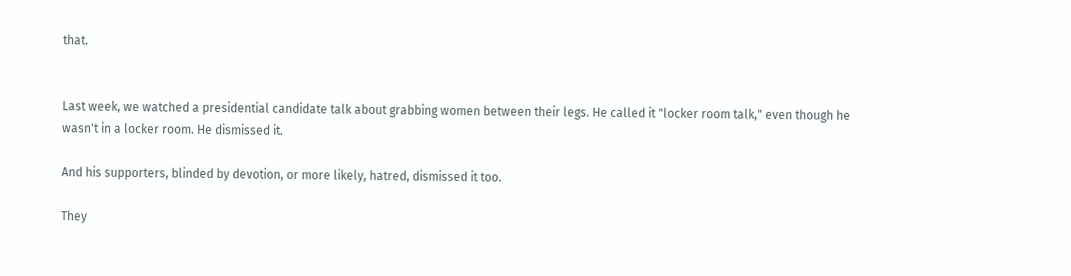that.


Last week, we watched a presidential candidate talk about grabbing women between their legs. He called it "locker room talk," even though he wasn't in a locker room. He dismissed it.

And his supporters, blinded by devotion, or more likely, hatred, dismissed it too.

They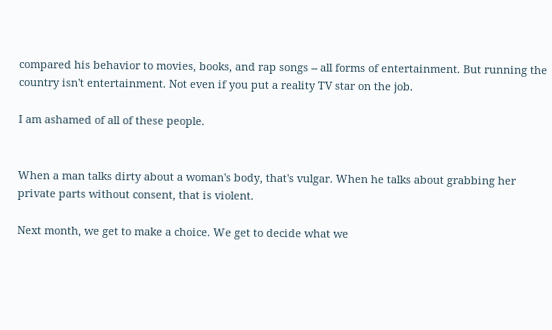compared his behavior to movies, books, and rap songs -- all forms of entertainment. But running the country isn't entertainment. Not even if you put a reality TV star on the job.

I am ashamed of all of these people.


When a man talks dirty about a woman's body, that's vulgar. When he talks about grabbing her private parts without consent, that is violent.

Next month, we get to make a choice. We get to decide what we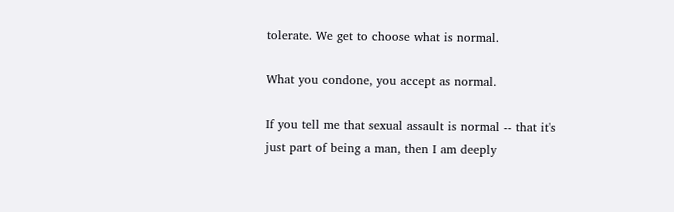tolerate. We get to choose what is normal.

What you condone, you accept as normal.

If you tell me that sexual assault is normal -- that it's just part of being a man, then I am deeply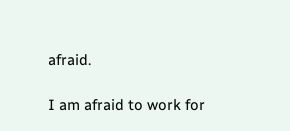afraid.

I am afraid to work for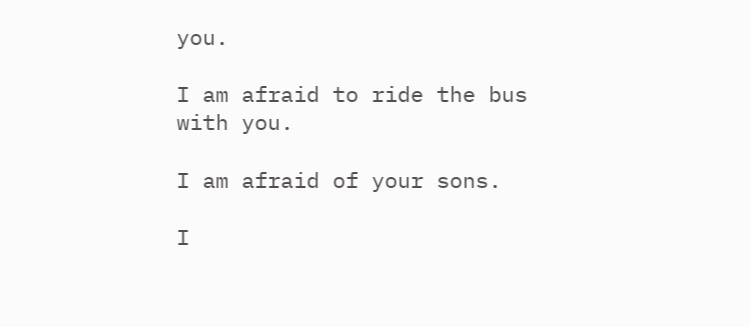you.

I am afraid to ride the bus with you.

I am afraid of your sons.

I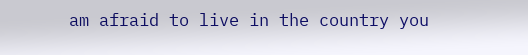am afraid to live in the country you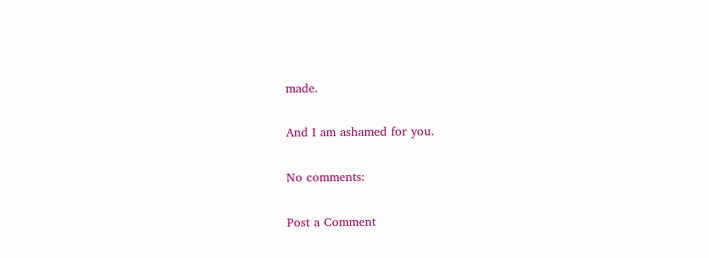made.

And I am ashamed for you.

No comments:

Post a Comment